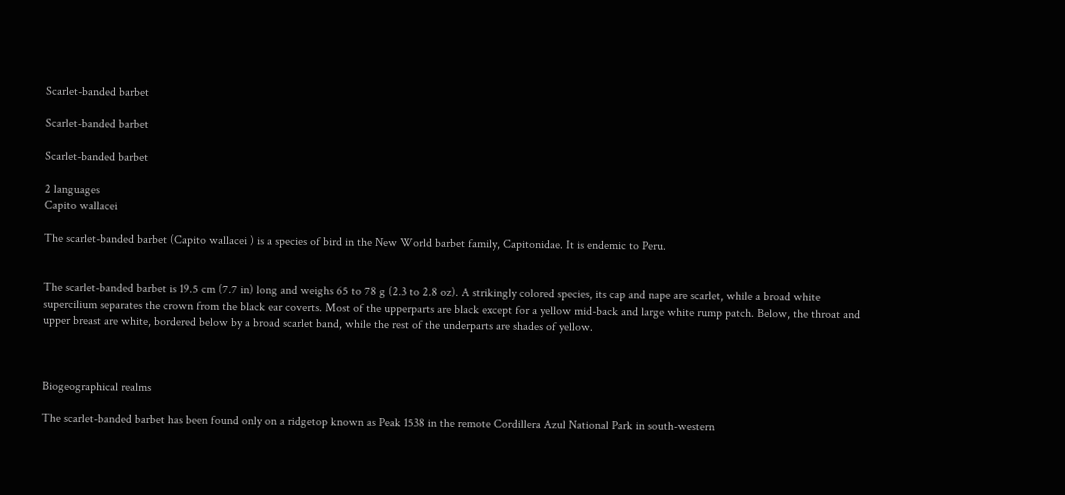Scarlet-banded barbet

Scarlet-banded barbet

Scarlet-banded barbet

2 languages
Capito wallacei

The scarlet-banded barbet (Capito wallacei ) is a species of bird in the New World barbet family, Capitonidae. It is endemic to Peru.


The scarlet-banded barbet is 19.5 cm (7.7 in) long and weighs 65 to 78 g (2.3 to 2.8 oz). A strikingly colored species, its cap and nape are scarlet, while a broad white supercilium separates the crown from the black ear coverts. Most of the upperparts are black except for a yellow mid-back and large white rump patch. Below, the throat and upper breast are white, bordered below by a broad scarlet band, while the rest of the underparts are shades of yellow.



Biogeographical realms

The scarlet-banded barbet has been found only on a ridgetop known as Peak 1538 in the remote Cordillera Azul National Park in south-western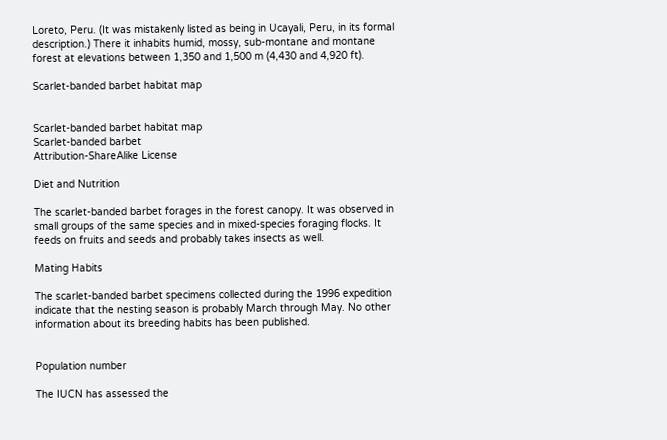Loreto, Peru. (It was mistakenly listed as being in Ucayali, Peru, in its formal description.) There it inhabits humid, mossy, sub-montane and montane forest at elevations between 1,350 and 1,500 m (4,430 and 4,920 ft).

Scarlet-banded barbet habitat map


Scarlet-banded barbet habitat map
Scarlet-banded barbet
Attribution-ShareAlike License

Diet and Nutrition

The scarlet-banded barbet forages in the forest canopy. It was observed in small groups of the same species and in mixed-species foraging flocks. It feeds on fruits and seeds and probably takes insects as well.

Mating Habits

The scarlet-banded barbet specimens collected during the 1996 expedition indicate that the nesting season is probably March through May. No other information about its breeding habits has been published.


Population number

The IUCN has assessed the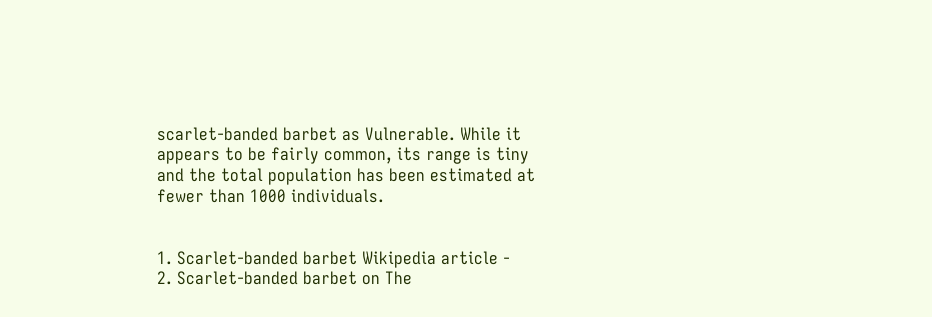scarlet-banded barbet as Vulnerable. While it appears to be fairly common, its range is tiny and the total population has been estimated at fewer than 1000 individuals.


1. Scarlet-banded barbet Wikipedia article -
2. Scarlet-banded barbet on The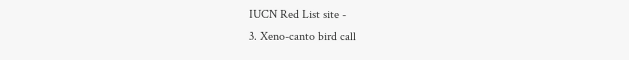IUCN Red List site -
3. Xeno-canto bird call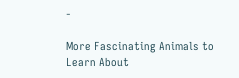-

More Fascinating Animals to Learn About